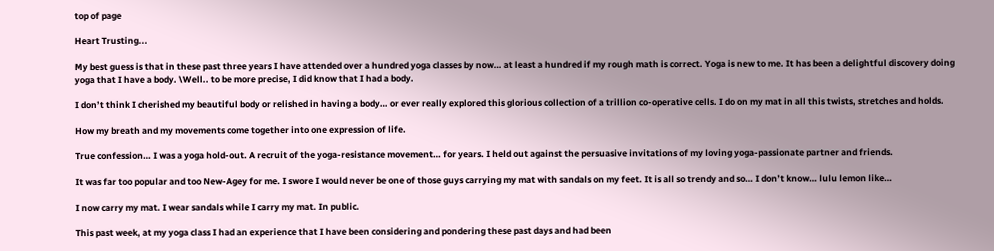top of page

Heart Trusting...

My best guess is that in these past three years I have attended over a hundred yoga classes by now… at least a hundred if my rough math is correct. Yoga is new to me. It has been a delightful discovery doing yoga that I have a body. \Well.. to be more precise, I did know that I had a body.

I don’t think I cherished my beautiful body or relished in having a body… or ever really explored this glorious collection of a trillion co-operative cells. I do on my mat in all this twists, stretches and holds.

How my breath and my movements come together into one expression of life.

True confession… I was a yoga hold-out. A recruit of the yoga-resistance movement… for years. I held out against the persuasive invitations of my loving yoga-passionate partner and friends.

It was far too popular and too New-Agey for me. I swore I would never be one of those guys carrying my mat with sandals on my feet. It is all so trendy and so… I don’t know… lulu lemon like…

I now carry my mat. I wear sandals while I carry my mat. In public.

This past week, at my yoga class I had an experience that I have been considering and pondering these past days and had been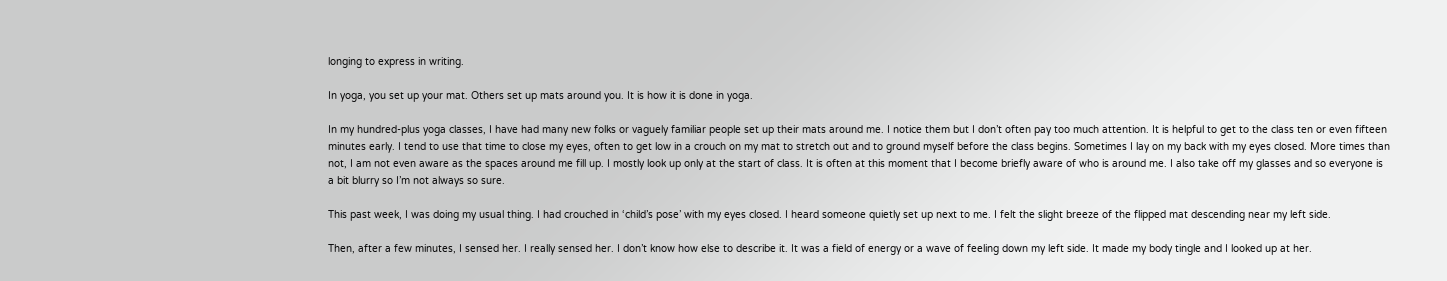longing to express in writing.

In yoga, you set up your mat. Others set up mats around you. It is how it is done in yoga.

In my hundred-plus yoga classes, I have had many new folks or vaguely familiar people set up their mats around me. I notice them but I don’t often pay too much attention. It is helpful to get to the class ten or even fifteen minutes early. I tend to use that time to close my eyes, often to get low in a crouch on my mat to stretch out and to ground myself before the class begins. Sometimes I lay on my back with my eyes closed. More times than not, I am not even aware as the spaces around me fill up. I mostly look up only at the start of class. It is often at this moment that I become briefly aware of who is around me. I also take off my glasses and so everyone is a bit blurry so I’m not always so sure.

This past week, I was doing my usual thing. I had crouched in ‘child’s pose’ with my eyes closed. I heard someone quietly set up next to me. I felt the slight breeze of the flipped mat descending near my left side.

Then, after a few minutes, I sensed her. I really sensed her. I don’t know how else to describe it. It was a field of energy or a wave of feeling down my left side. It made my body tingle and I looked up at her.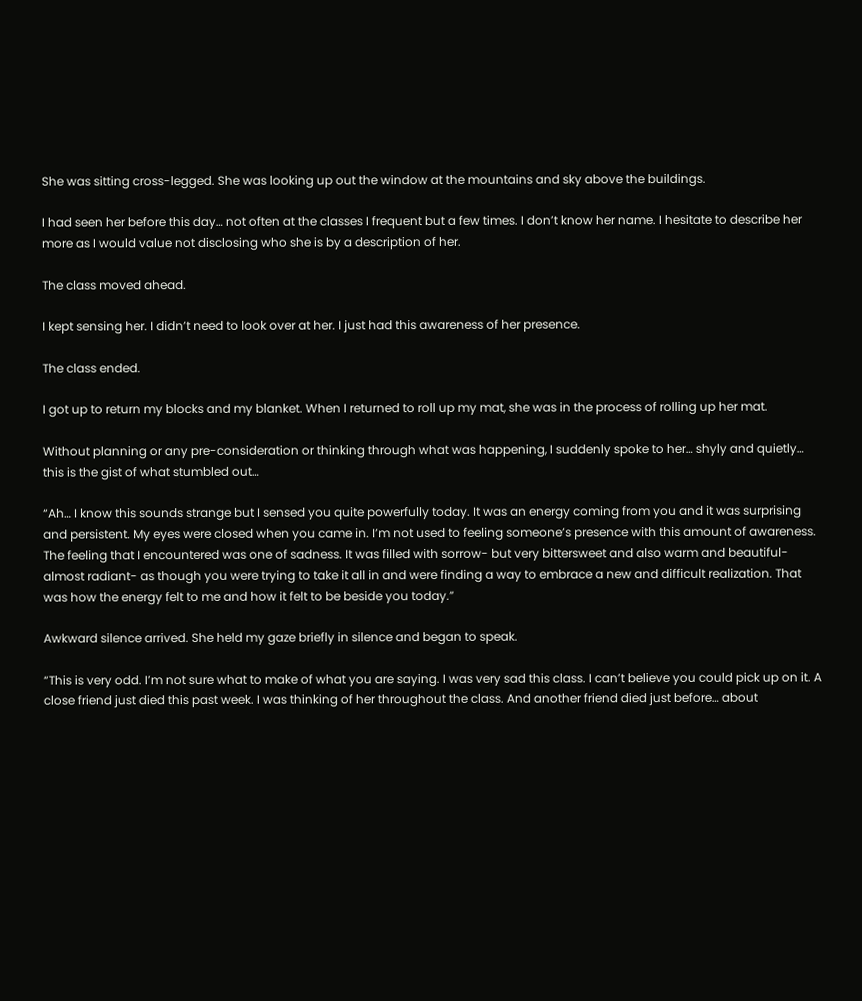She was sitting cross-legged. She was looking up out the window at the mountains and sky above the buildings.

I had seen her before this day… not often at the classes I frequent but a few times. I don’t know her name. I hesitate to describe her more as I would value not disclosing who she is by a description of her.

The class moved ahead.

I kept sensing her. I didn’t need to look over at her. I just had this awareness of her presence.

The class ended.

I got up to return my blocks and my blanket. When I returned to roll up my mat, she was in the process of rolling up her mat.

Without planning or any pre-consideration or thinking through what was happening, I suddenly spoke to her… shyly and quietly… this is the gist of what stumbled out…

“Ah… I know this sounds strange but I sensed you quite powerfully today. It was an energy coming from you and it was surprising and persistent. My eyes were closed when you came in. I’m not used to feeling someone’s presence with this amount of awareness. The feeling that I encountered was one of sadness. It was filled with sorrow- but very bittersweet and also warm and beautiful- almost radiant- as though you were trying to take it all in and were finding a way to embrace a new and difficult realization. That was how the energy felt to me and how it felt to be beside you today.”

Awkward silence arrived. She held my gaze briefly in silence and began to speak.

“This is very odd. I’m not sure what to make of what you are saying. I was very sad this class. I can’t believe you could pick up on it. A close friend just died this past week. I was thinking of her throughout the class. And another friend died just before… about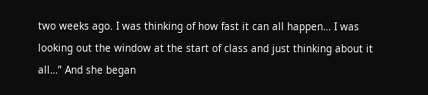two weeks ago. I was thinking of how fast it can all happen… I was looking out the window at the start of class and just thinking about it all…” And she began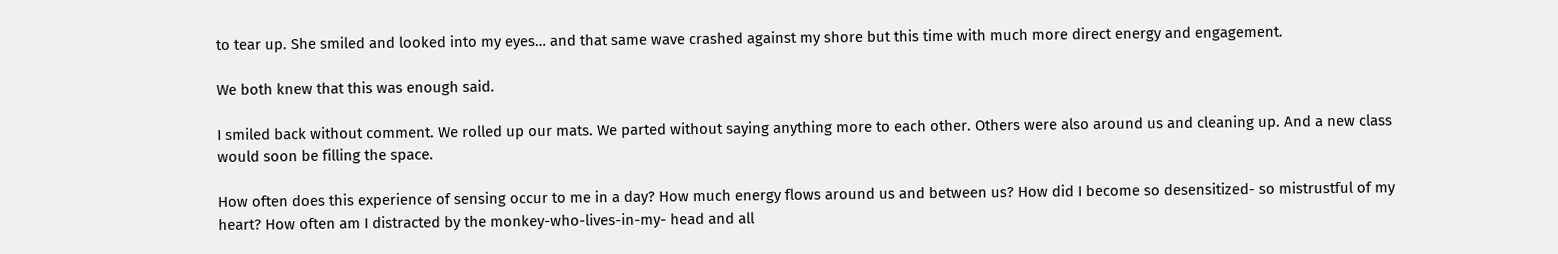to tear up. She smiled and looked into my eyes… and that same wave crashed against my shore but this time with much more direct energy and engagement.

We both knew that this was enough said.

I smiled back without comment. We rolled up our mats. We parted without saying anything more to each other. Others were also around us and cleaning up. And a new class would soon be filling the space.

How often does this experience of sensing occur to me in a day? How much energy flows around us and between us? How did I become so desensitized- so mistrustful of my heart? How often am I distracted by the monkey-who-lives-in-my- head and all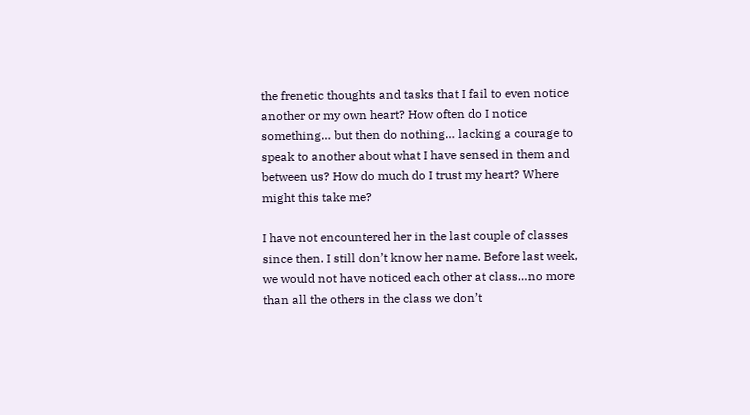the frenetic thoughts and tasks that I fail to even notice another or my own heart? How often do I notice something… but then do nothing… lacking a courage to speak to another about what I have sensed in them and between us? How do much do I trust my heart? Where might this take me?

I have not encountered her in the last couple of classes since then. I still don’t know her name. Before last week, we would not have noticed each other at class…no more than all the others in the class we don’t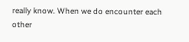really know. When we do encounter each other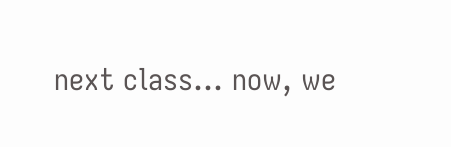next class… now, we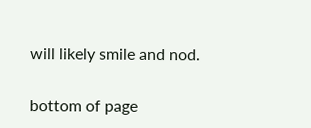will likely smile and nod.


bottom of page